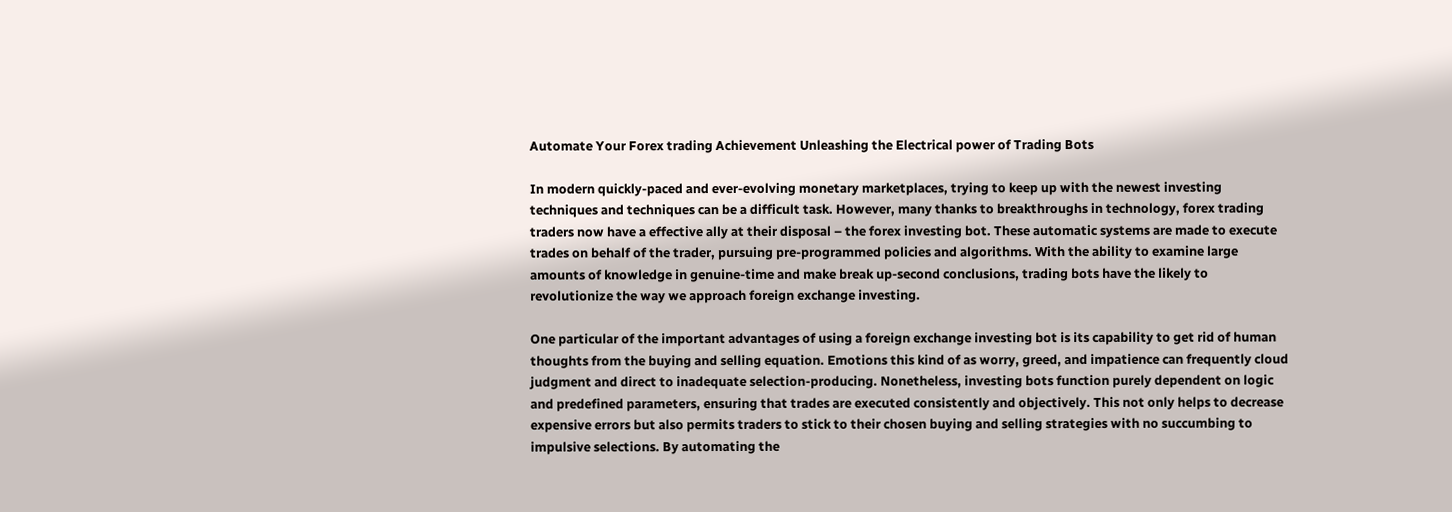Automate Your Forex trading Achievement Unleashing the Electrical power of Trading Bots

In modern quickly-paced and ever-evolving monetary marketplaces, trying to keep up with the newest investing techniques and techniques can be a difficult task. However, many thanks to breakthroughs in technology, forex trading traders now have a effective ally at their disposal – the forex investing bot. These automatic systems are made to execute trades on behalf of the trader, pursuing pre-programmed policies and algorithms. With the ability to examine large amounts of knowledge in genuine-time and make break up-second conclusions, trading bots have the likely to revolutionize the way we approach foreign exchange investing.

One particular of the important advantages of using a foreign exchange investing bot is its capability to get rid of human thoughts from the buying and selling equation. Emotions this kind of as worry, greed, and impatience can frequently cloud judgment and direct to inadequate selection-producing. Nonetheless, investing bots function purely dependent on logic and predefined parameters, ensuring that trades are executed consistently and objectively. This not only helps to decrease expensive errors but also permits traders to stick to their chosen buying and selling strategies with no succumbing to impulsive selections. By automating the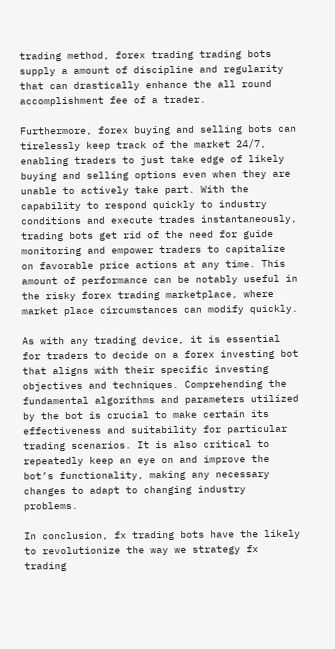trading method, forex trading trading bots supply a amount of discipline and regularity that can drastically enhance the all round accomplishment fee of a trader.

Furthermore, forex buying and selling bots can tirelessly keep track of the market 24/7, enabling traders to just take edge of likely buying and selling options even when they are unable to actively take part. With the capability to respond quickly to industry conditions and execute trades instantaneously, trading bots get rid of the need for guide monitoring and empower traders to capitalize on favorable price actions at any time. This amount of performance can be notably useful in the risky forex trading marketplace, where market place circumstances can modify quickly.

As with any trading device, it is essential for traders to decide on a forex investing bot that aligns with their specific investing objectives and techniques. Comprehending the fundamental algorithms and parameters utilized by the bot is crucial to make certain its effectiveness and suitability for particular trading scenarios. It is also critical to repeatedly keep an eye on and improve the bot’s functionality, making any necessary changes to adapt to changing industry problems.

In conclusion, fx trading bots have the likely to revolutionize the way we strategy fx trading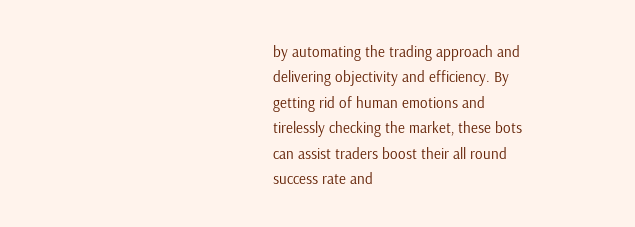by automating the trading approach and delivering objectivity and efficiency. By getting rid of human emotions and tirelessly checking the market, these bots can assist traders boost their all round success rate and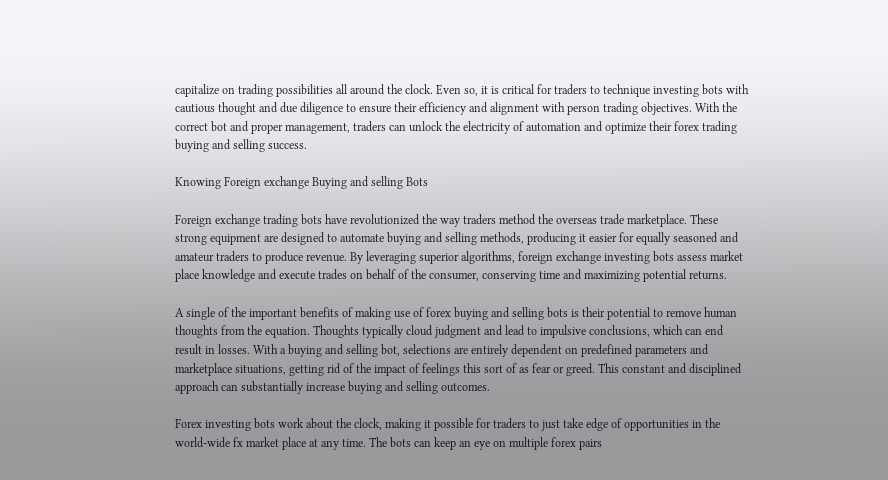capitalize on trading possibilities all around the clock. Even so, it is critical for traders to technique investing bots with cautious thought and due diligence to ensure their efficiency and alignment with person trading objectives. With the correct bot and proper management, traders can unlock the electricity of automation and optimize their forex trading buying and selling success.

Knowing Foreign exchange Buying and selling Bots

Foreign exchange trading bots have revolutionized the way traders method the overseas trade marketplace. These strong equipment are designed to automate buying and selling methods, producing it easier for equally seasoned and amateur traders to produce revenue. By leveraging superior algorithms, foreign exchange investing bots assess market place knowledge and execute trades on behalf of the consumer, conserving time and maximizing potential returns.

A single of the important benefits of making use of forex buying and selling bots is their potential to remove human thoughts from the equation. Thoughts typically cloud judgment and lead to impulsive conclusions, which can end result in losses. With a buying and selling bot, selections are entirely dependent on predefined parameters and marketplace situations, getting rid of the impact of feelings this sort of as fear or greed. This constant and disciplined approach can substantially increase buying and selling outcomes.

Forex investing bots work about the clock, making it possible for traders to just take edge of opportunities in the world-wide fx market place at any time. The bots can keep an eye on multiple forex pairs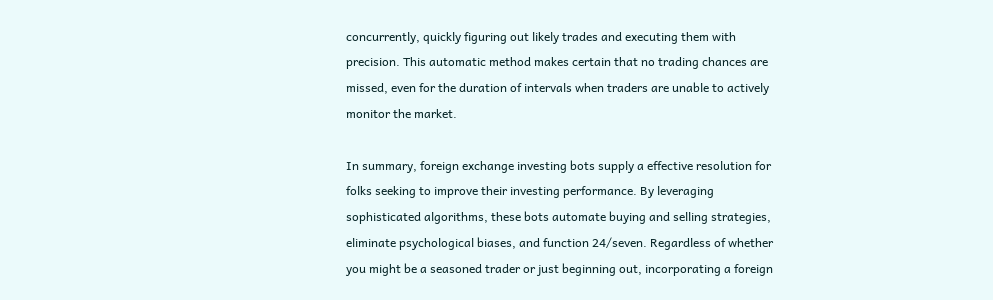concurrently, quickly figuring out likely trades and executing them with precision. This automatic method makes certain that no trading chances are missed, even for the duration of intervals when traders are unable to actively monitor the market.

In summary, foreign exchange investing bots supply a effective resolution for folks seeking to improve their investing performance. By leveraging sophisticated algorithms, these bots automate buying and selling strategies, eliminate psychological biases, and function 24/seven. Regardless of whether you might be a seasoned trader or just beginning out, incorporating a foreign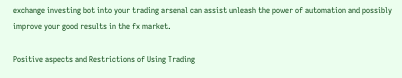exchange investing bot into your trading arsenal can assist unleash the power of automation and possibly improve your good results in the fx market.

Positive aspects and Restrictions of Using Trading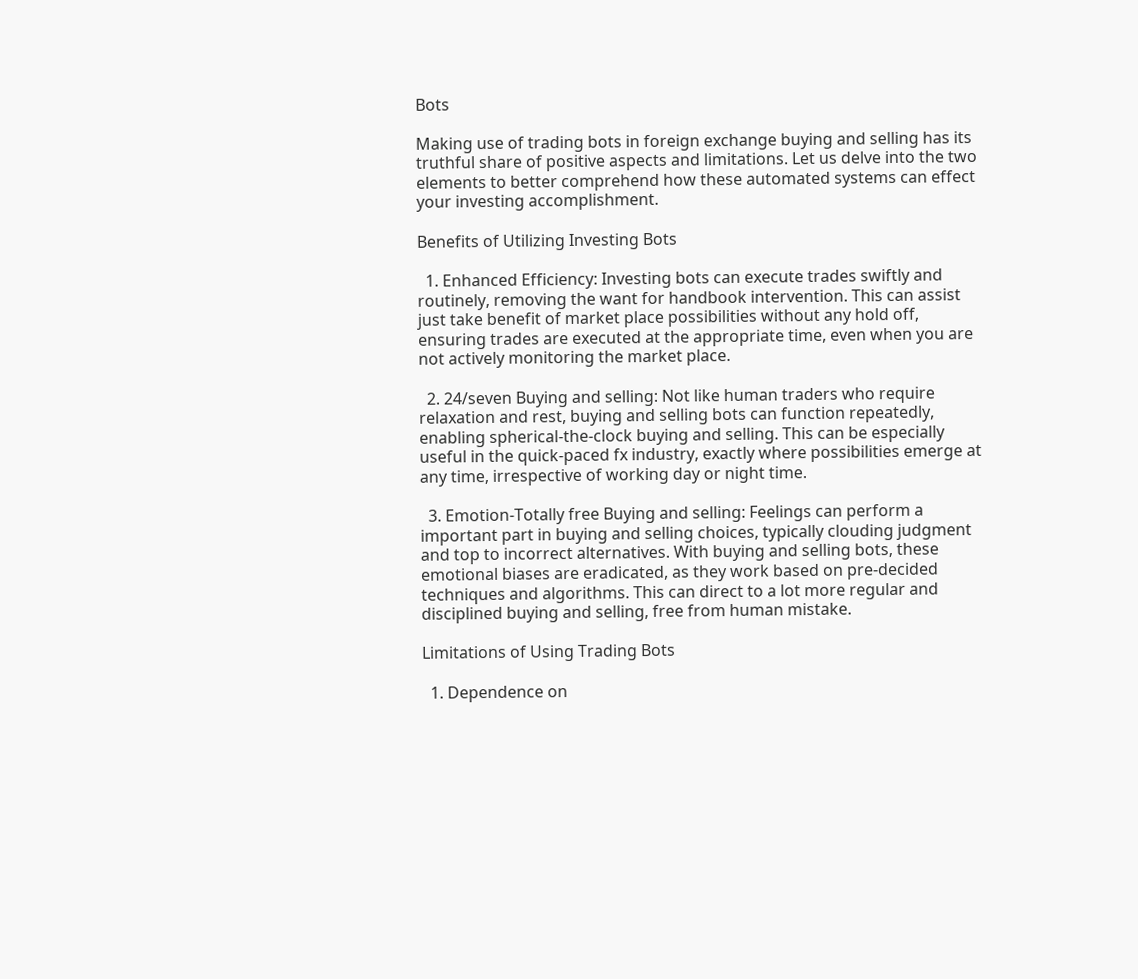Bots

Making use of trading bots in foreign exchange buying and selling has its truthful share of positive aspects and limitations. Let us delve into the two elements to better comprehend how these automated systems can effect your investing accomplishment.

Benefits of Utilizing Investing Bots

  1. Enhanced Efficiency: Investing bots can execute trades swiftly and routinely, removing the want for handbook intervention. This can assist just take benefit of market place possibilities without any hold off, ensuring trades are executed at the appropriate time, even when you are not actively monitoring the market place.

  2. 24/seven Buying and selling: Not like human traders who require relaxation and rest, buying and selling bots can function repeatedly, enabling spherical-the-clock buying and selling. This can be especially useful in the quick-paced fx industry, exactly where possibilities emerge at any time, irrespective of working day or night time.

  3. Emotion-Totally free Buying and selling: Feelings can perform a important part in buying and selling choices, typically clouding judgment and top to incorrect alternatives. With buying and selling bots, these emotional biases are eradicated, as they work based on pre-decided techniques and algorithms. This can direct to a lot more regular and disciplined buying and selling, free from human mistake.

Limitations of Using Trading Bots

  1. Dependence on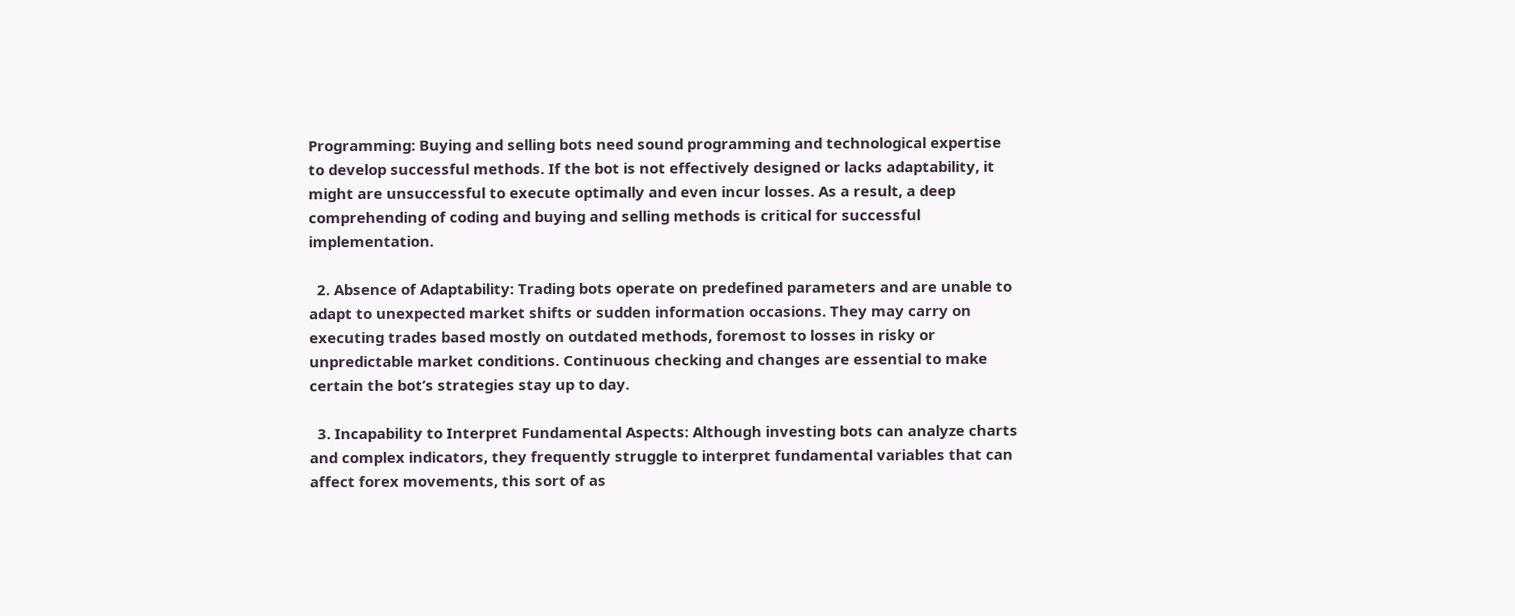Programming: Buying and selling bots need sound programming and technological expertise to develop successful methods. If the bot is not effectively designed or lacks adaptability, it might are unsuccessful to execute optimally and even incur losses. As a result, a deep comprehending of coding and buying and selling methods is critical for successful implementation.

  2. Absence of Adaptability: Trading bots operate on predefined parameters and are unable to adapt to unexpected market shifts or sudden information occasions. They may carry on executing trades based mostly on outdated methods, foremost to losses in risky or unpredictable market conditions. Continuous checking and changes are essential to make certain the bot’s strategies stay up to day.

  3. Incapability to Interpret Fundamental Aspects: Although investing bots can analyze charts and complex indicators, they frequently struggle to interpret fundamental variables that can affect forex movements, this sort of as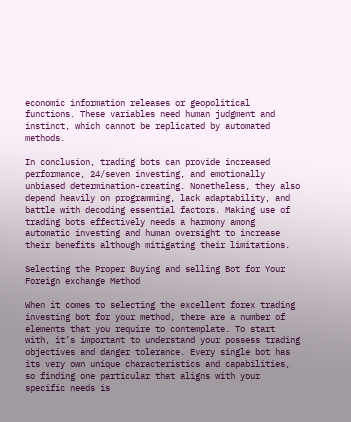economic information releases or geopolitical functions. These variables need human judgment and instinct, which cannot be replicated by automated methods.

In conclusion, trading bots can provide increased performance, 24/seven investing, and emotionally unbiased determination-creating. Nonetheless, they also depend heavily on programming, lack adaptability, and battle with decoding essential factors. Making use of trading bots effectively needs a harmony among automatic investing and human oversight to increase their benefits although mitigating their limitations.

Selecting the Proper Buying and selling Bot for Your Foreign exchange Method

When it comes to selecting the excellent forex trading investing bot for your method, there are a number of elements that you require to contemplate. To start with, it’s important to understand your possess trading objectives and danger tolerance. Every single bot has its very own unique characteristics and capabilities, so finding one particular that aligns with your specific needs is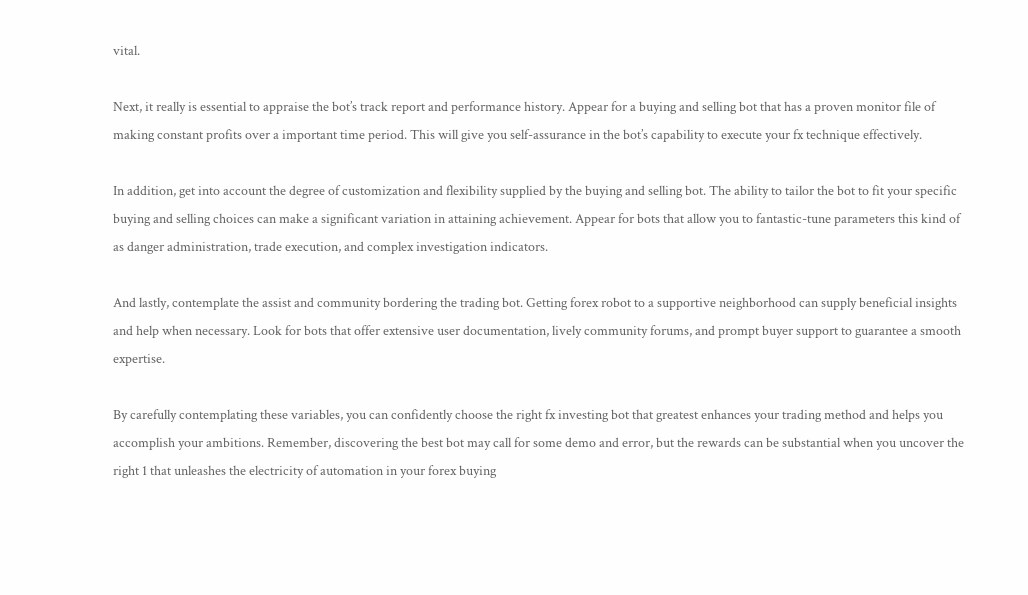vital.

Next, it really is essential to appraise the bot’s track report and performance history. Appear for a buying and selling bot that has a proven monitor file of making constant profits over a important time period. This will give you self-assurance in the bot’s capability to execute your fx technique effectively.

In addition, get into account the degree of customization and flexibility supplied by the buying and selling bot. The ability to tailor the bot to fit your specific buying and selling choices can make a significant variation in attaining achievement. Appear for bots that allow you to fantastic-tune parameters this kind of as danger administration, trade execution, and complex investigation indicators.

And lastly, contemplate the assist and community bordering the trading bot. Getting forex robot to a supportive neighborhood can supply beneficial insights and help when necessary. Look for bots that offer extensive user documentation, lively community forums, and prompt buyer support to guarantee a smooth expertise.

By carefully contemplating these variables, you can confidently choose the right fx investing bot that greatest enhances your trading method and helps you accomplish your ambitions. Remember, discovering the best bot may call for some demo and error, but the rewards can be substantial when you uncover the right 1 that unleashes the electricity of automation in your forex buying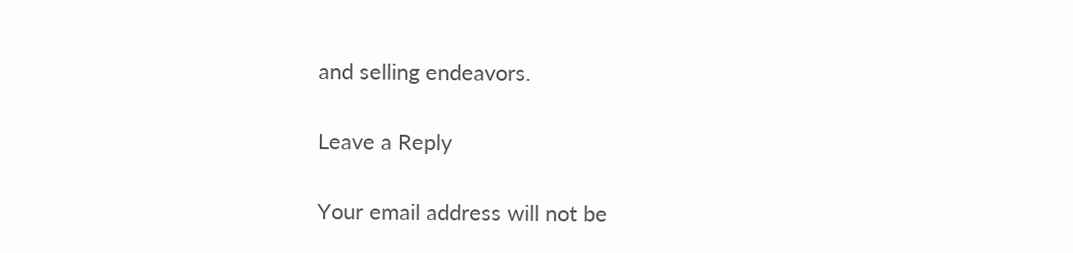and selling endeavors.

Leave a Reply

Your email address will not be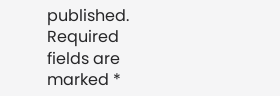published. Required fields are marked *